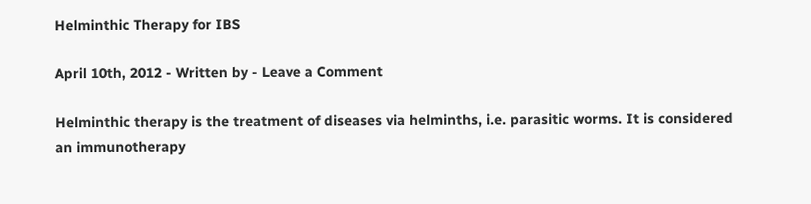Helminthic Therapy for IBS

April 10th, 2012 - Written by - Leave a Comment

Helminthic therapy is the treatment of diseases via helminths, i.e. parasitic worms. It is considered an immunotherapy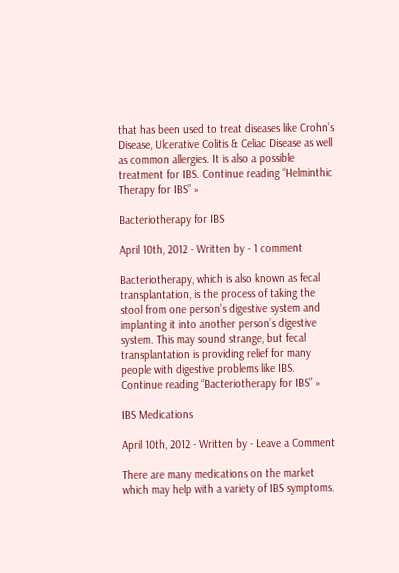that has been used to treat diseases like Crohn’s Disease, Ulcerative Colitis & Celiac Disease as well as common allergies. It is also a possible treatment for IBS. Continue reading “Helminthic Therapy for IBS” »

Bacteriotherapy for IBS

April 10th, 2012 - Written by - 1 comment

Bacteriotherapy, which is also known as fecal transplantation, is the process of taking the stool from one person’s digestive system and implanting it into another person’s digestive system. This may sound strange, but fecal transplantation is providing relief for many people with digestive problems like IBS. Continue reading “Bacteriotherapy for IBS” »

IBS Medications

April 10th, 2012 - Written by - Leave a Comment

There are many medications on the market which may help with a variety of IBS symptoms.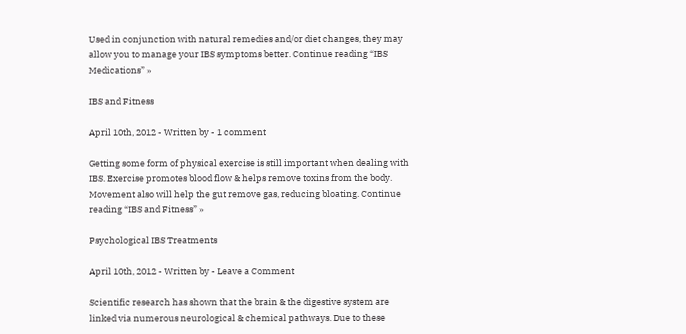Used in conjunction with natural remedies and/or diet changes, they may allow you to manage your IBS symptoms better. Continue reading “IBS Medications” »

IBS and Fitness

April 10th, 2012 - Written by - 1 comment

Getting some form of physical exercise is still important when dealing with IBS. Exercise promotes blood flow & helps remove toxins from the body. Movement also will help the gut remove gas, reducing bloating. Continue reading “IBS and Fitness” »

Psychological IBS Treatments

April 10th, 2012 - Written by - Leave a Comment

Scientific research has shown that the brain & the digestive system are linked via numerous neurological & chemical pathways. Due to these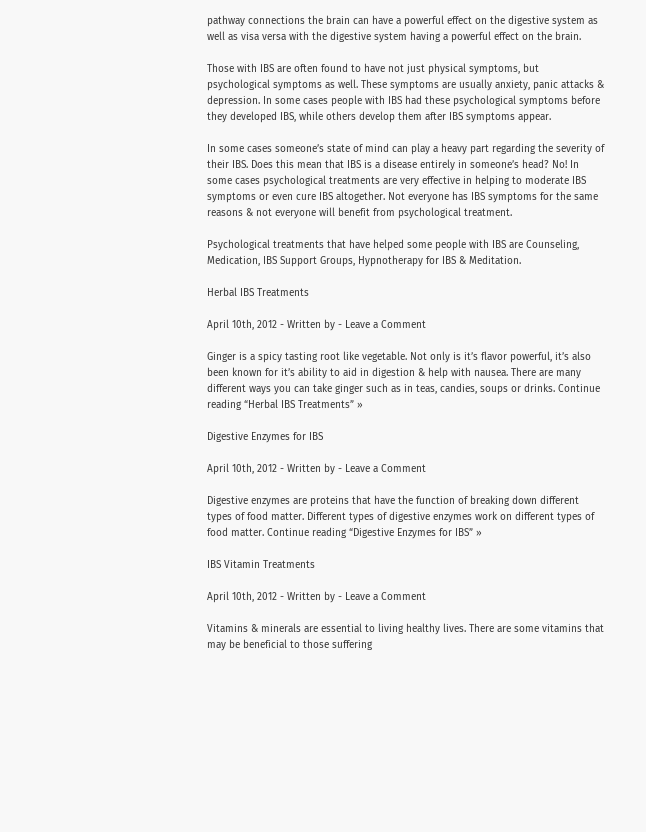pathway connections the brain can have a powerful effect on the digestive system as well as visa versa with the digestive system having a powerful effect on the brain.

Those with IBS are often found to have not just physical symptoms, but psychological symptoms as well. These symptoms are usually anxiety, panic attacks & depression. In some cases people with IBS had these psychological symptoms before they developed IBS, while others develop them after IBS symptoms appear.

In some cases someone’s state of mind can play a heavy part regarding the severity of their IBS. Does this mean that IBS is a disease entirely in someone’s head? No! In some cases psychological treatments are very effective in helping to moderate IBS symptoms or even cure IBS altogether. Not everyone has IBS symptoms for the same reasons & not everyone will benefit from psychological treatment.

Psychological treatments that have helped some people with IBS are Counseling, Medication, IBS Support Groups, Hypnotherapy for IBS & Meditation.

Herbal IBS Treatments

April 10th, 2012 - Written by - Leave a Comment

Ginger is a spicy tasting root like vegetable. Not only is it’s flavor powerful, it’s also been known for it’s ability to aid in digestion & help with nausea. There are many different ways you can take ginger such as in teas, candies, soups or drinks. Continue reading “Herbal IBS Treatments” »

Digestive Enzymes for IBS

April 10th, 2012 - Written by - Leave a Comment

Digestive enzymes are proteins that have the function of breaking down different types of food matter. Different types of digestive enzymes work on different types of food matter. Continue reading “Digestive Enzymes for IBS” »

IBS Vitamin Treatments

April 10th, 2012 - Written by - Leave a Comment

Vitamins & minerals are essential to living healthy lives. There are some vitamins that may be beneficial to those suffering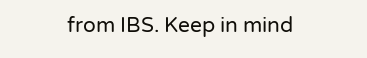from IBS. Keep in mind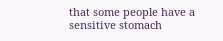that some people have a sensitive stomach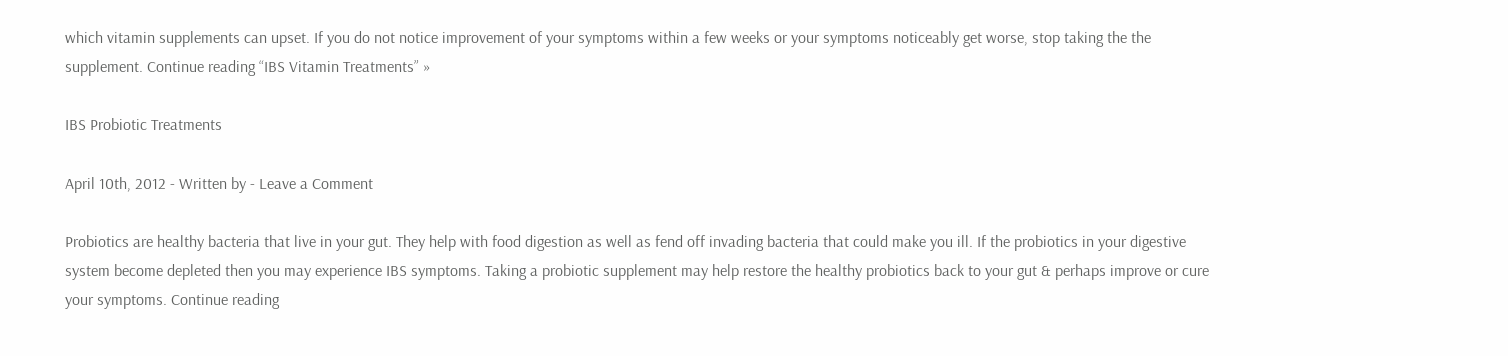which vitamin supplements can upset. If you do not notice improvement of your symptoms within a few weeks or your symptoms noticeably get worse, stop taking the the supplement. Continue reading “IBS Vitamin Treatments” »

IBS Probiotic Treatments

April 10th, 2012 - Written by - Leave a Comment

Probiotics are healthy bacteria that live in your gut. They help with food digestion as well as fend off invading bacteria that could make you ill. If the probiotics in your digestive system become depleted then you may experience IBS symptoms. Taking a probiotic supplement may help restore the healthy probiotics back to your gut & perhaps improve or cure your symptoms. Continue reading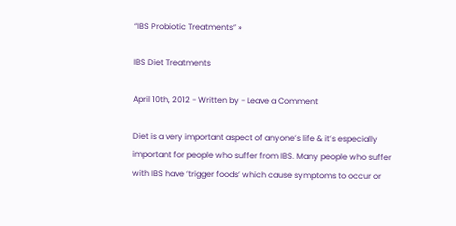“IBS Probiotic Treatments” »

IBS Diet Treatments

April 10th, 2012 - Written by - Leave a Comment

Diet is a very important aspect of anyone’s life & it’s especially important for people who suffer from IBS. Many people who suffer with IBS have ‘trigger foods’ which cause symptoms to occur or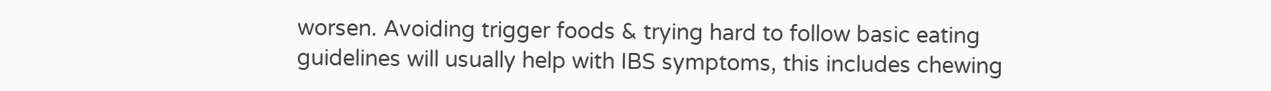worsen. Avoiding trigger foods & trying hard to follow basic eating guidelines will usually help with IBS symptoms, this includes chewing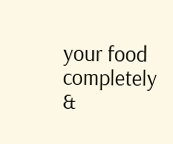your food completely &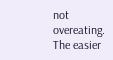not overeating. The easier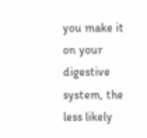you make it on your digestive system, the less likely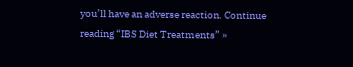you’ll have an adverse reaction. Continue reading “IBS Diet Treatments” »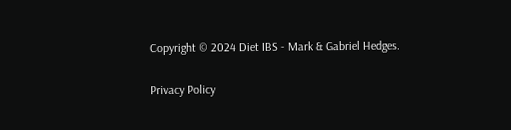Copyright © 2024 Diet IBS - Mark & Gabriel Hedges.

Privacy Policy